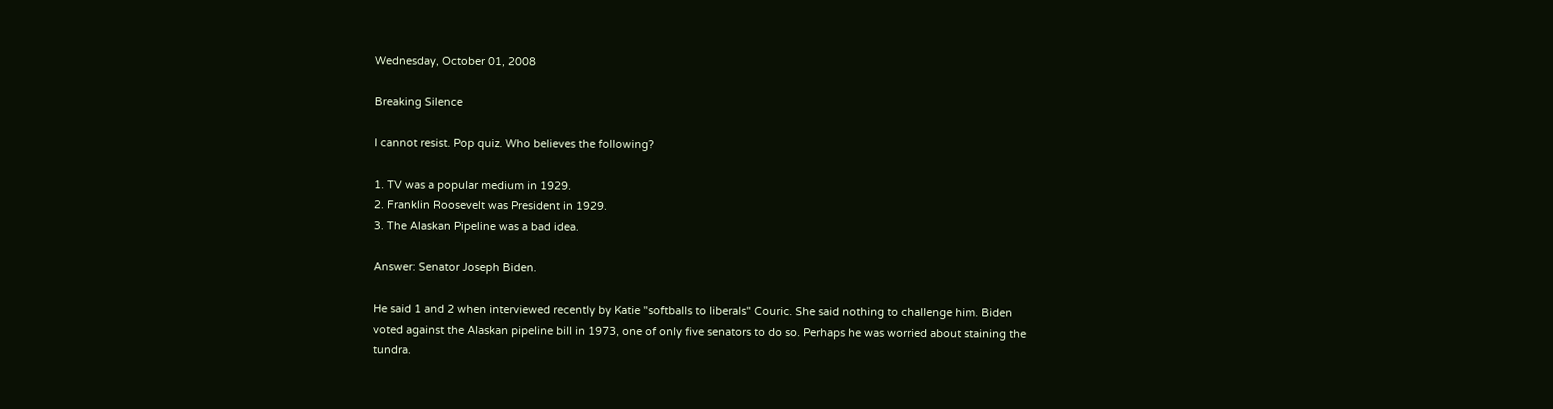Wednesday, October 01, 2008

Breaking Silence

I cannot resist. Pop quiz. Who believes the following?

1. TV was a popular medium in 1929.
2. Franklin Roosevelt was President in 1929.
3. The Alaskan Pipeline was a bad idea.

Answer: Senator Joseph Biden.

He said 1 and 2 when interviewed recently by Katie "softballs to liberals" Couric. She said nothing to challenge him. Biden voted against the Alaskan pipeline bill in 1973, one of only five senators to do so. Perhaps he was worried about staining the tundra.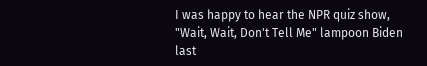I was happy to hear the NPR quiz show, "Wait, Wait, Don't Tell Me" lampoon Biden last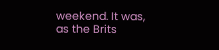weekend. It was, as the Brits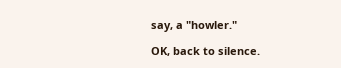say, a "howler."

OK, back to silence.